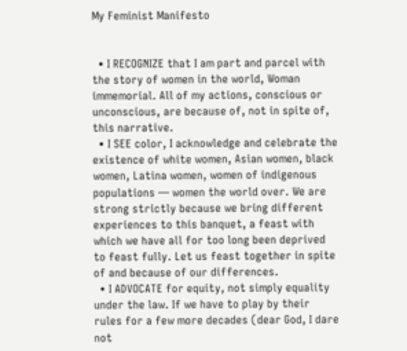My Feminist Manifesto


  • I RECOGNIZE that I am part and parcel with the story of women in the world, Woman immemorial. All of my actions, conscious or unconscious, are because of, not in spite of, this narrative.
  • I SEE color, I acknowledge and celebrate the existence of white women, Asian women, black women, Latina women, women of indigenous populations — women the world over. We are strong strictly because we bring different experiences to this banquet, a feast with which we have all for too long been deprived to feast fully. Let us feast together in spite of and because of our differences.
  • I ADVOCATE for equity, not simply equality under the law. If we have to play by their rules for a few more decades (dear God, I dare not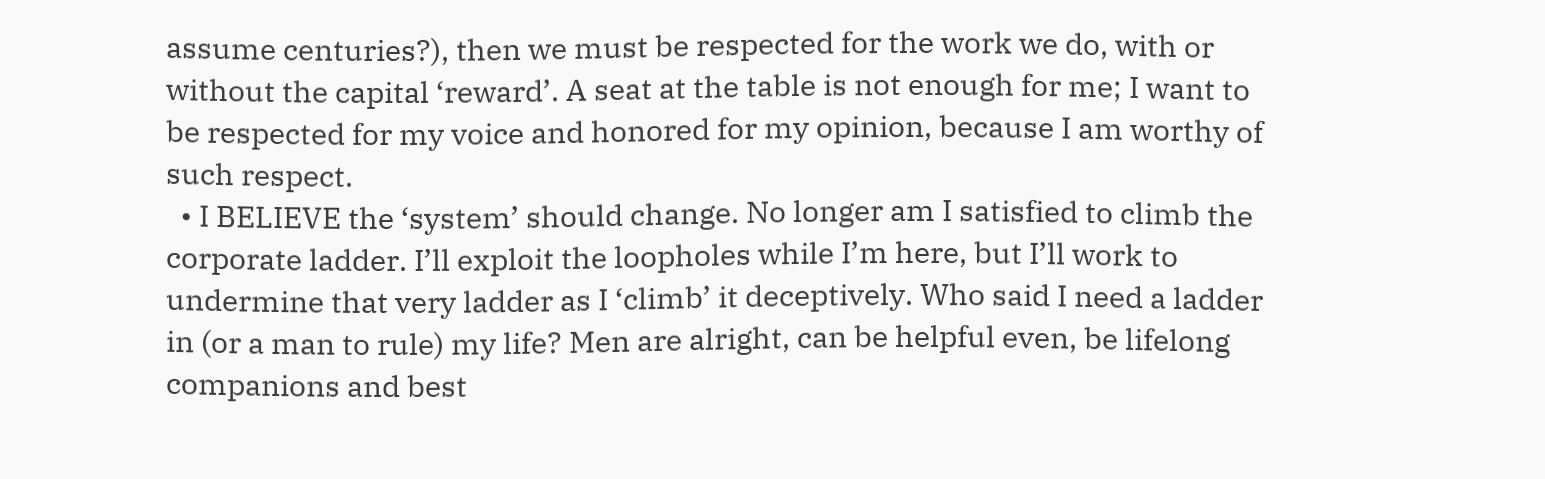assume centuries?), then we must be respected for the work we do, with or without the capital ‘reward’. A seat at the table is not enough for me; I want to be respected for my voice and honored for my opinion, because I am worthy of such respect.
  • I BELIEVE the ‘system’ should change. No longer am I satisfied to climb the corporate ladder. I’ll exploit the loopholes while I’m here, but I’ll work to undermine that very ladder as I ‘climb’ it deceptively. Who said I need a ladder in (or a man to rule) my life? Men are alright, can be helpful even, be lifelong companions and best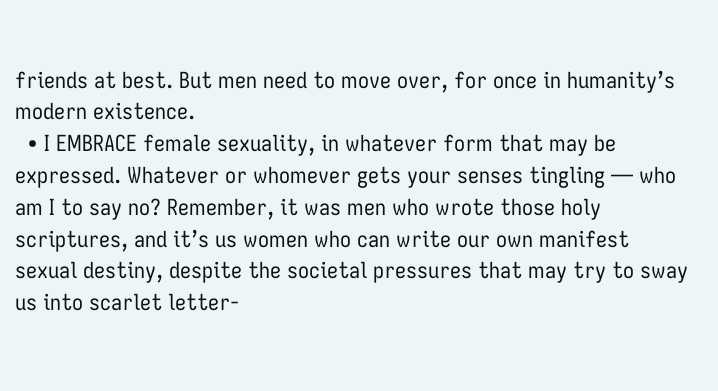friends at best. But men need to move over, for once in humanity’s modern existence.
  • I EMBRACE female sexuality, in whatever form that may be expressed. Whatever or whomever gets your senses tingling — who am I to say no? Remember, it was men who wrote those holy scriptures, and it’s us women who can write our own manifest sexual destiny, despite the societal pressures that may try to sway us into scarlet letter-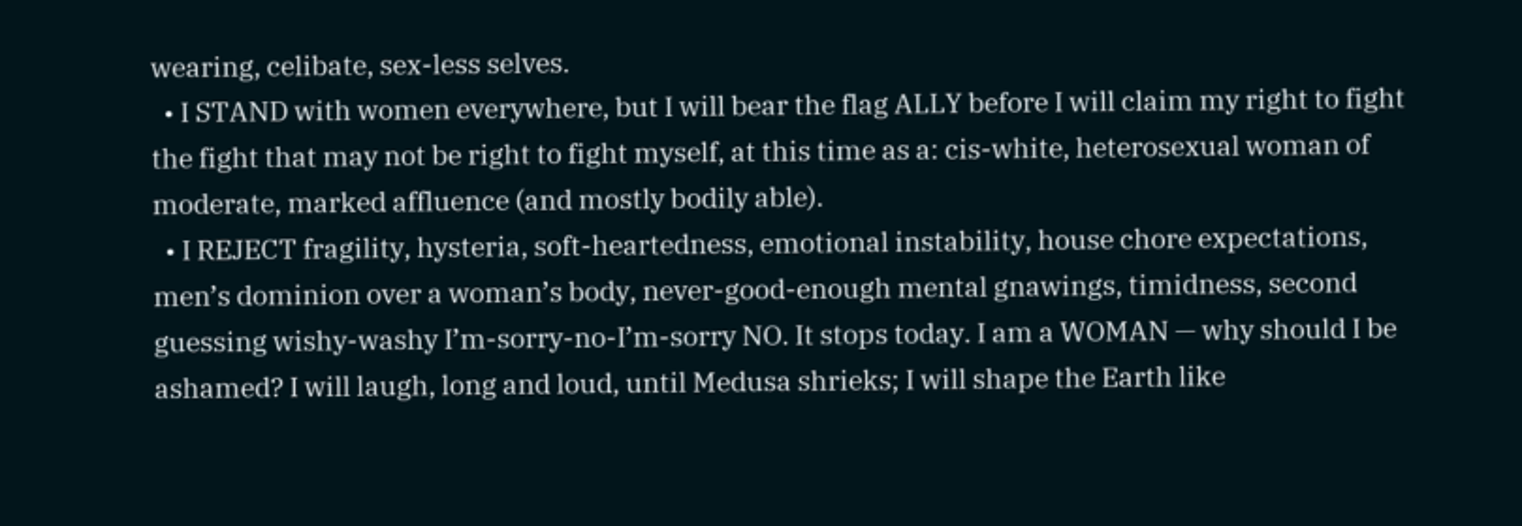wearing, celibate, sex-less selves.
  • I STAND with women everywhere, but I will bear the flag ALLY before I will claim my right to fight the fight that may not be right to fight myself, at this time as a: cis-white, heterosexual woman of moderate, marked affluence (and mostly bodily able).
  • I REJECT fragility, hysteria, soft-heartedness, emotional instability, house chore expectations, men’s dominion over a woman’s body, never-good-enough mental gnawings, timidness, second guessing wishy-washy I’m-sorry-no-I’m-sorry NO. It stops today. I am a WOMAN — why should I be ashamed? I will laugh, long and loud, until Medusa shrieks; I will shape the Earth like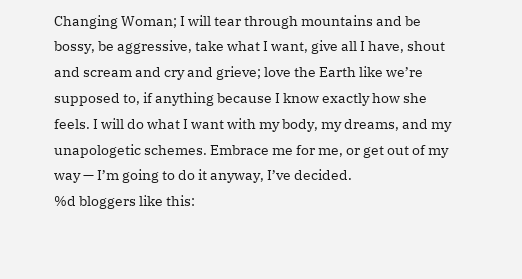Changing Woman; I will tear through mountains and be bossy, be aggressive, take what I want, give all I have, shout and scream and cry and grieve; love the Earth like we’re supposed to, if anything because I know exactly how she feels. I will do what I want with my body, my dreams, and my unapologetic schemes. Embrace me for me, or get out of my way — I’m going to do it anyway, I’ve decided.
%d bloggers like this: